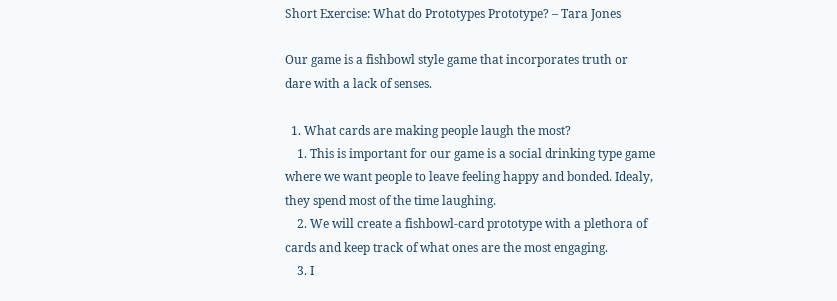Short Exercise: What do Prototypes Prototype? – Tara Jones

Our game is a fishbowl style game that incorporates truth or dare with a lack of senses.

  1. What cards are making people laugh the most?
    1. This is important for our game is a social drinking type game where we want people to leave feeling happy and bonded. Idealy, they spend most of the time laughing.
    2. We will create a fishbowl-card prototype with a plethora of cards and keep track of what ones are the most engaging.
    3. I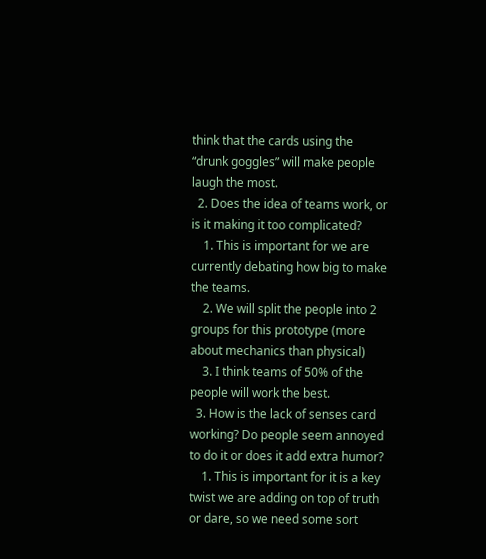think that the cards using the “drunk goggles” will make people laugh the most.
  2. Does the idea of teams work, or is it making it too complicated?
    1. This is important for we are currently debating how big to make the teams.
    2. We will split the people into 2 groups for this prototype (more about mechanics than physical)
    3. I think teams of 50% of the people will work the best.
  3. How is the lack of senses card working? Do people seem annoyed to do it or does it add extra humor?
    1. This is important for it is a key twist we are adding on top of truth or dare, so we need some sort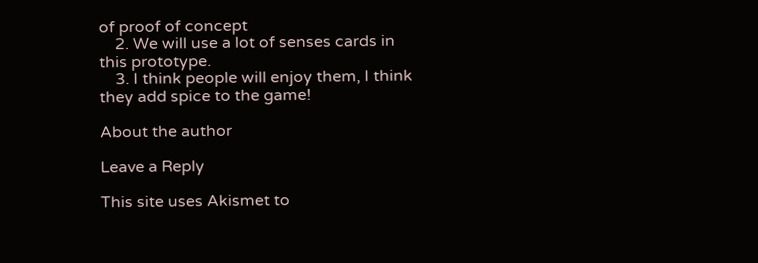of proof of concept
    2. We will use a lot of senses cards in this prototype.
    3. I think people will enjoy them, I think they add spice to the game!

About the author

Leave a Reply

This site uses Akismet to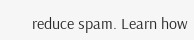reduce spam. Learn how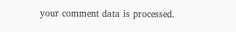your comment data is processed.